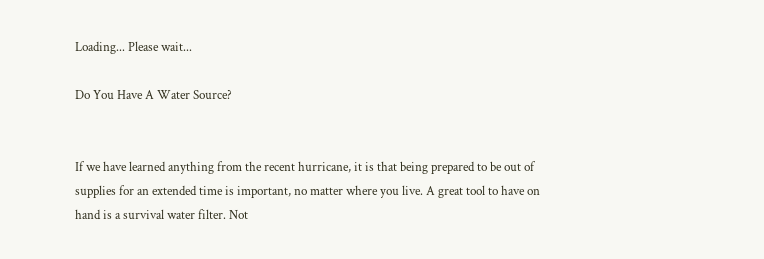Loading... Please wait...

Do You Have A Water Source?


If we have learned anything from the recent hurricane, it is that being prepared to be out of supplies for an extended time is important, no matter where you live. A great tool to have on hand is a survival water filter. Not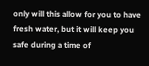only will this allow for you to have fresh water, but it will keep you safe during a time of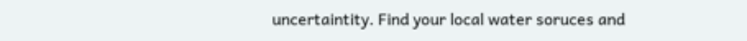uncertaintity. Find your local water soruces and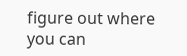figure out where you can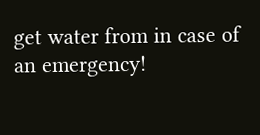get water from in case of an emergency!